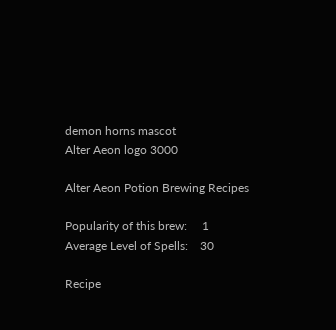demon horns mascot
Alter Aeon logo 3000

Alter Aeon Potion Brewing Recipes

Popularity of this brew:     1
Average Level of Spells:    30

Recipe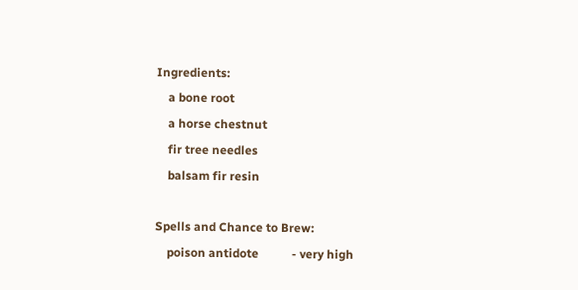Ingredients:
    a bone root
    a horse chestnut
    fir tree needles
    balsam fir resin

Spells and Chance to Brew:
    poison antidote           - very high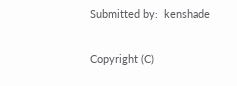Submitted by:  kenshade

Copyright (C)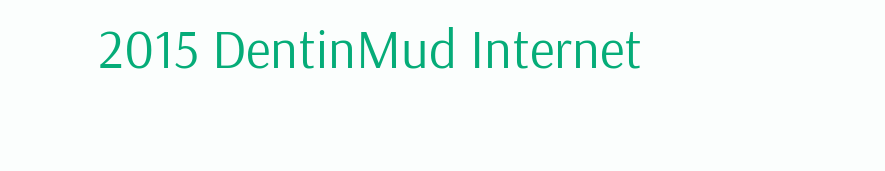2015 DentinMud Internet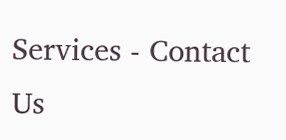Services - Contact Us